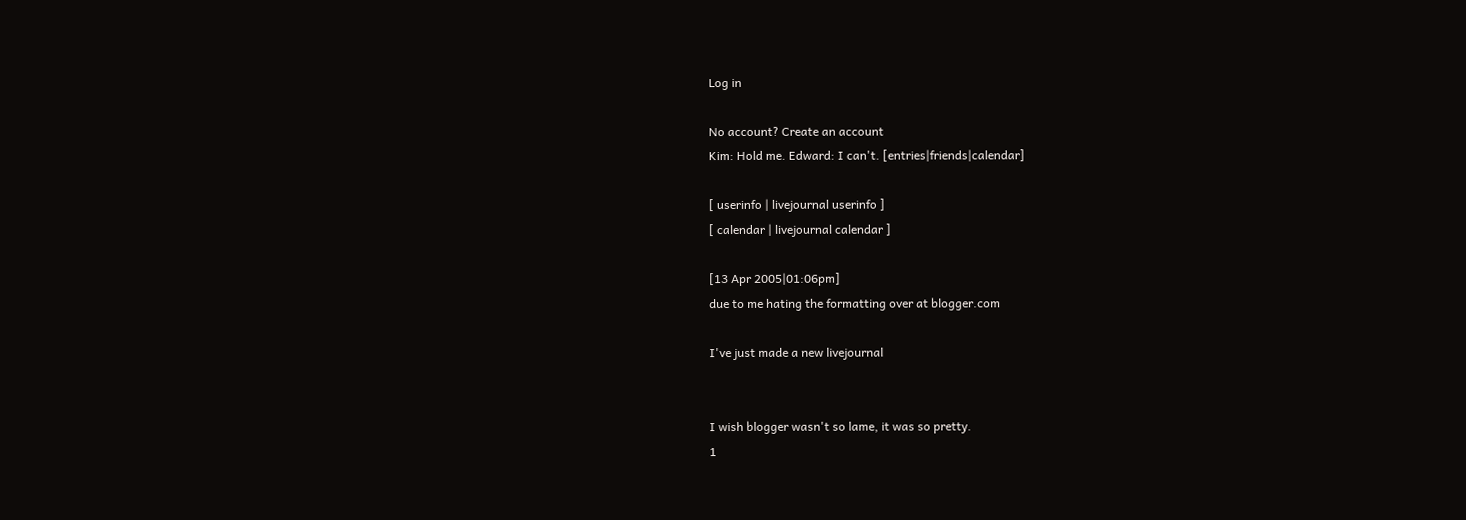Log in

No account? Create an account
Kim: Hold me. Edward: I can't. [entries|friends|calendar]

[ userinfo | livejournal userinfo ]
[ calendar | livejournal calendar ]

[13 Apr 2005|01:06pm]
due to me hating the formatting over at blogger.com

I've just made a new livejournal


I wish blogger wasn't so lame, it was so pretty.
1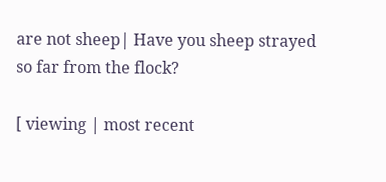are not sheep| Have you sheep strayed so far from the flock?

[ viewing | most recent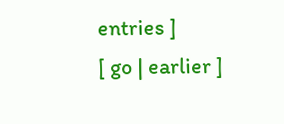entries ]
[ go | earlier ]